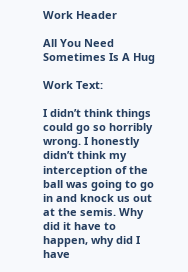Work Header

All You Need Sometimes Is A Hug

Work Text:

I didn’t think things could go so horribly wrong. I honestly didn’t think my interception of the ball was going to go in and knock us out at the semis. Why did it have to happen, why did I have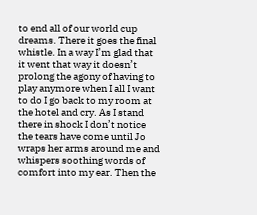to end all of our world cup dreams. There it goes the final whistle. In a way I’m glad that it went that way it doesn’t prolong the agony of having to play anymore when I all I want to do I go back to my room at the hotel and cry. As I stand there in shock I don’t notice the tears have come until Jo wraps her arms around me and whispers soothing words of comfort into my ear. Then the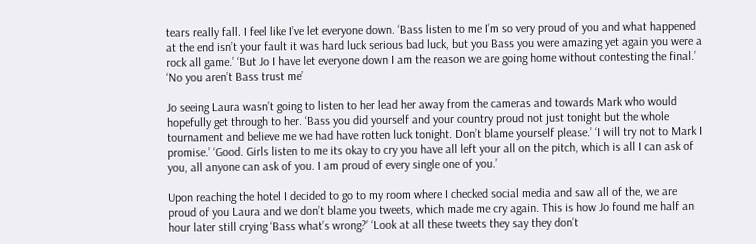tears really fall. I feel like I’ve let everyone down. ‘Bass listen to me I’m so very proud of you and what happened at the end isn’t your fault it was hard luck serious bad luck, but you Bass you were amazing yet again you were a rock all game.’ ‘But Jo I have let everyone down I am the reason we are going home without contesting the final.’ ‘No you aren’t Bass trust me’

Jo seeing Laura wasn’t going to listen to her lead her away from the cameras and towards Mark who would hopefully get through to her. ‘Bass you did yourself and your country proud not just tonight but the whole tournament and believe me we had have rotten luck tonight. Don’t blame yourself please.’ ‘I will try not to Mark I promise.’ ‘Good. Girls listen to me its okay to cry you have all left your all on the pitch, which is all I can ask of you, all anyone can ask of you. I am proud of every single one of you.’

Upon reaching the hotel I decided to go to my room where I checked social media and saw all of the, we are proud of you Laura and we don’t blame you tweets, which made me cry again. This is how Jo found me half an hour later still crying ‘Bass what’s wrong?’ ‘Look at all these tweets they say they don’t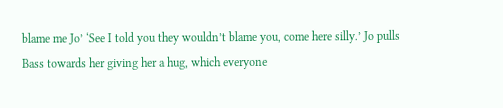blame me Jo’ ‘See I told you they wouldn’t blame you, come here silly.’ Jo pulls Bass towards her giving her a hug, which everyone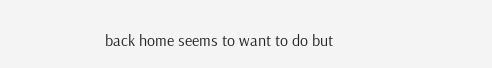back home seems to want to do but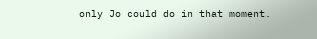only Jo could do in that moment.